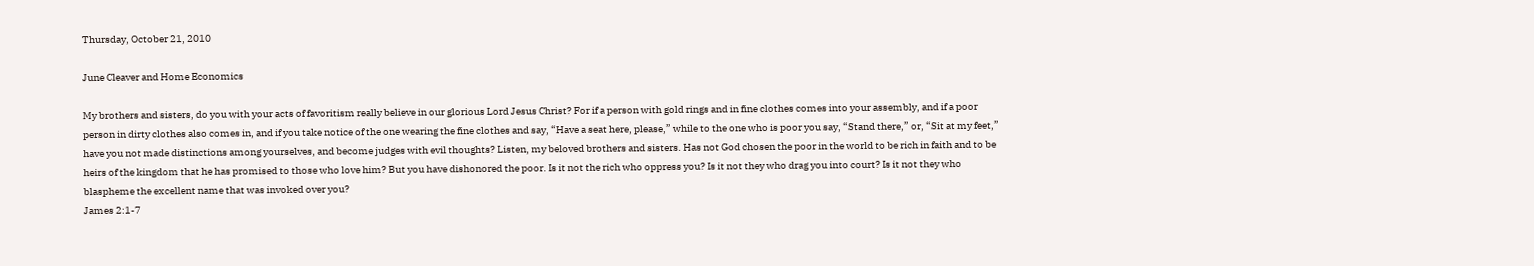Thursday, October 21, 2010

June Cleaver and Home Economics

My brothers and sisters, do you with your acts of favoritism really believe in our glorious Lord Jesus Christ? For if a person with gold rings and in fine clothes comes into your assembly, and if a poor person in dirty clothes also comes in, and if you take notice of the one wearing the fine clothes and say, “Have a seat here, please,” while to the one who is poor you say, “Stand there,” or, “Sit at my feet,” have you not made distinctions among yourselves, and become judges with evil thoughts? Listen, my beloved brothers and sisters. Has not God chosen the poor in the world to be rich in faith and to be heirs of the kingdom that he has promised to those who love him? But you have dishonored the poor. Is it not the rich who oppress you? Is it not they who drag you into court? Is it not they who blaspheme the excellent name that was invoked over you?
James 2:1-7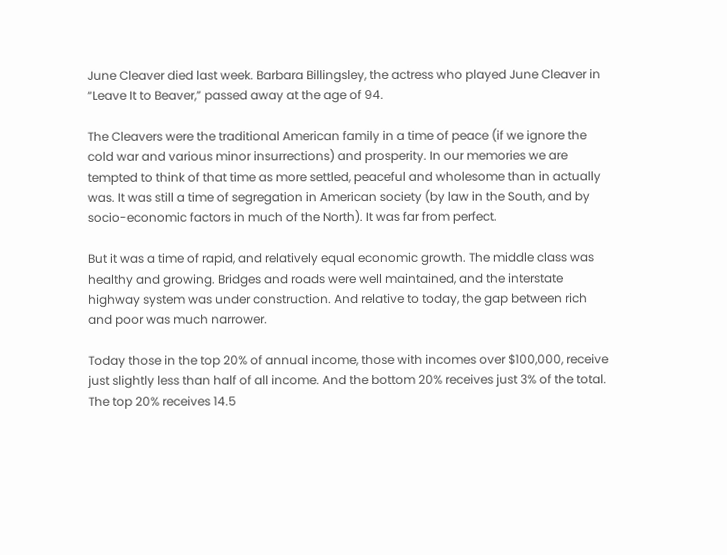June Cleaver died last week. Barbara Billingsley, the actress who played June Cleaver in “Leave It to Beaver,” passed away at the age of 94.

The Cleavers were the traditional American family in a time of peace (if we ignore the cold war and various minor insurrections) and prosperity. In our memories we are tempted to think of that time as more settled, peaceful and wholesome than in actually was. It was still a time of segregation in American society (by law in the South, and by socio-economic factors in much of the North). It was far from perfect.

But it was a time of rapid, and relatively equal economic growth. The middle class was healthy and growing. Bridges and roads were well maintained, and the interstate highway system was under construction. And relative to today, the gap between rich and poor was much narrower.

Today those in the top 20% of annual income, those with incomes over $100,000, receive just slightly less than half of all income. And the bottom 20% receives just 3% of the total. The top 20% receives 14.5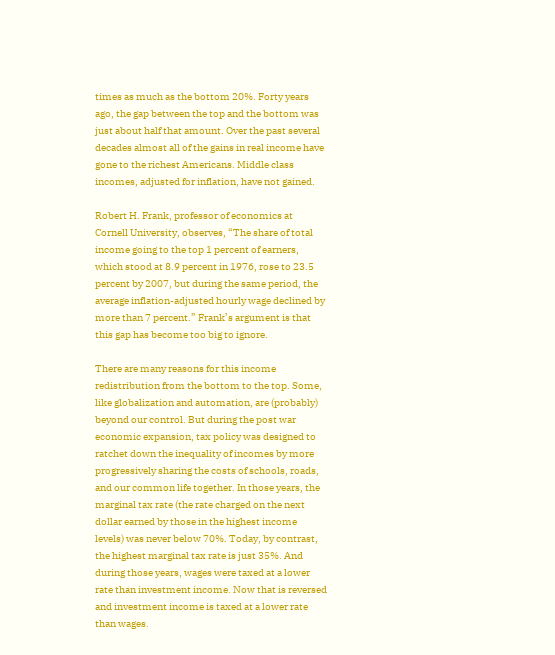times as much as the bottom 20%. Forty years ago, the gap between the top and the bottom was just about half that amount. Over the past several decades almost all of the gains in real income have gone to the richest Americans. Middle class incomes, adjusted for inflation, have not gained.

Robert H. Frank, professor of economics at Cornell University, observes, “The share of total income going to the top 1 percent of earners, which stood at 8.9 percent in 1976, rose to 23.5 percent by 2007, but during the same period, the average inflation-adjusted hourly wage declined by more than 7 percent.” Frank’s argument is that this gap has become too big to ignore.

There are many reasons for this income redistribution from the bottom to the top. Some, like globalization and automation, are (probably) beyond our control. But during the post war economic expansion, tax policy was designed to ratchet down the inequality of incomes by more progressively sharing the costs of schools, roads, and our common life together. In those years, the marginal tax rate (the rate charged on the next dollar earned by those in the highest income levels) was never below 70%. Today, by contrast, the highest marginal tax rate is just 35%. And during those years, wages were taxed at a lower rate than investment income. Now that is reversed and investment income is taxed at a lower rate than wages.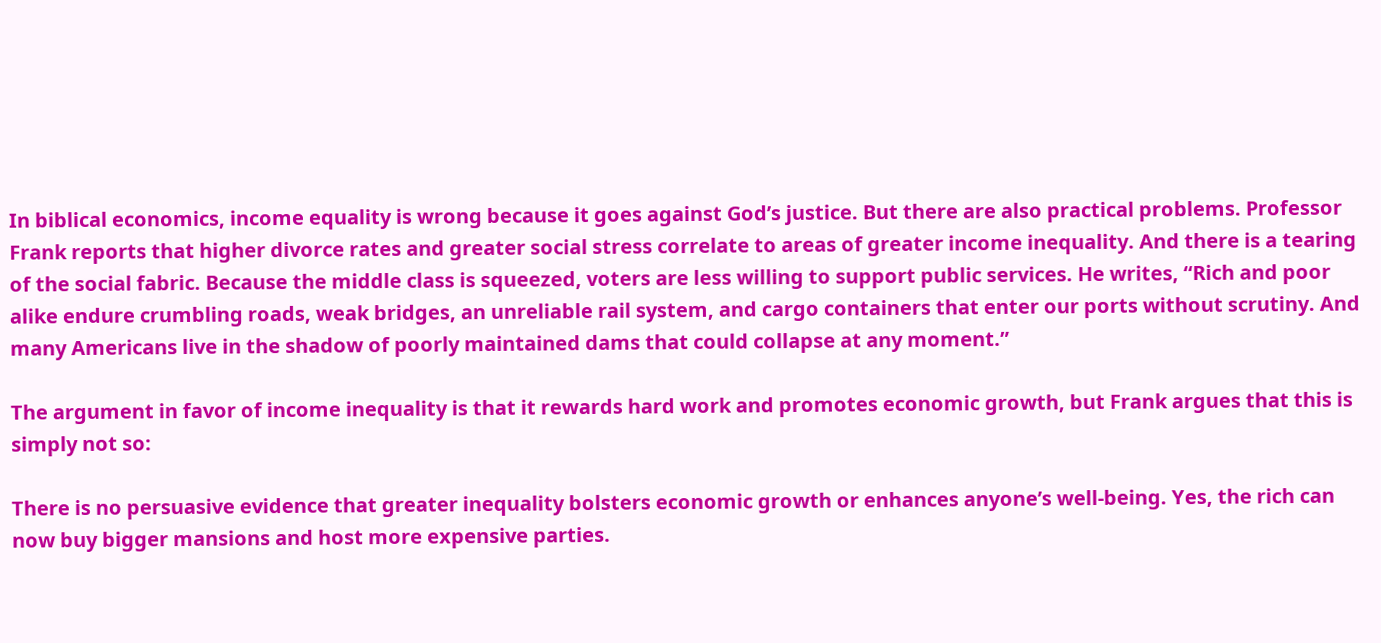In biblical economics, income equality is wrong because it goes against God’s justice. But there are also practical problems. Professor Frank reports that higher divorce rates and greater social stress correlate to areas of greater income inequality. And there is a tearing of the social fabric. Because the middle class is squeezed, voters are less willing to support public services. He writes, “Rich and poor alike endure crumbling roads, weak bridges, an unreliable rail system, and cargo containers that enter our ports without scrutiny. And many Americans live in the shadow of poorly maintained dams that could collapse at any moment.”

The argument in favor of income inequality is that it rewards hard work and promotes economic growth, but Frank argues that this is simply not so:

There is no persuasive evidence that greater inequality bolsters economic growth or enhances anyone’s well-being. Yes, the rich can now buy bigger mansions and host more expensive parties.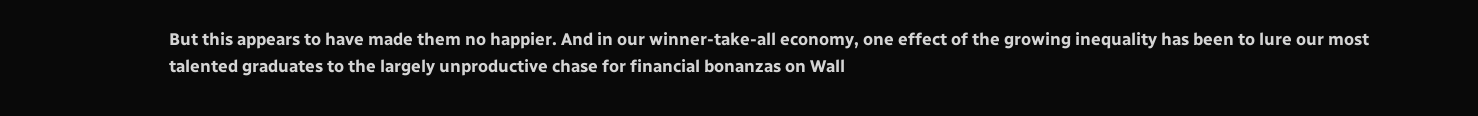But this appears to have made them no happier. And in our winner-take-all economy, one effect of the growing inequality has been to lure our most talented graduates to the largely unproductive chase for financial bonanzas on Wall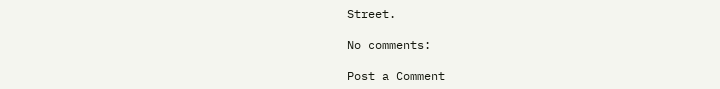Street.

No comments:

Post a Comment